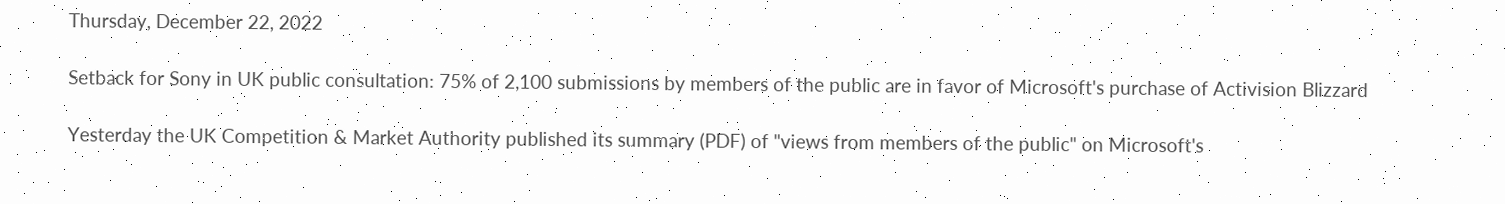Thursday, December 22, 2022

Setback for Sony in UK public consultation: 75% of 2,100 submissions by members of the public are in favor of Microsoft's purchase of Activision Blizzard

Yesterday the UK Competition & Market Authority published its summary (PDF) of "views from members of the public" on Microsoft's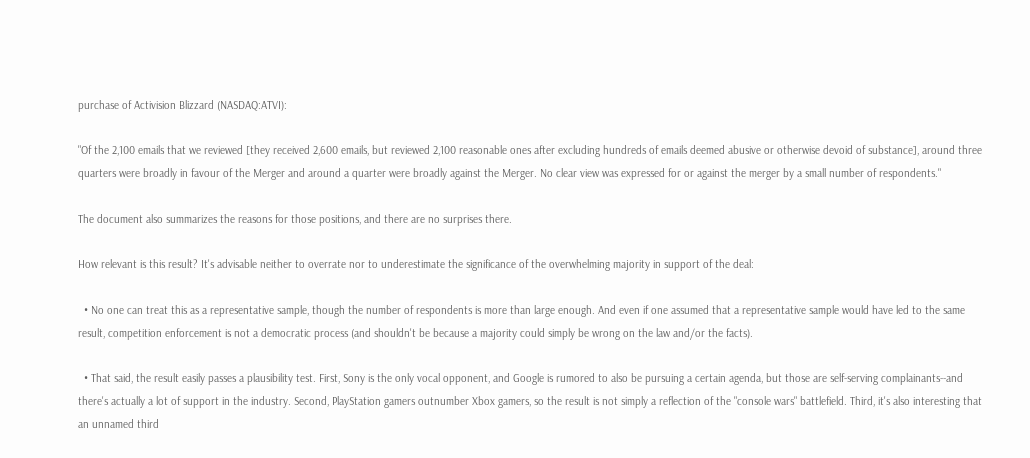purchase of Activision Blizzard (NASDAQ:ATVI):

"Of the 2,100 emails that we reviewed [they received 2,600 emails, but reviewed 2,100 reasonable ones after excluding hundreds of emails deemed abusive or otherwise devoid of substance], around three quarters were broadly in favour of the Merger and around a quarter were broadly against the Merger. No clear view was expressed for or against the merger by a small number of respondents."

The document also summarizes the reasons for those positions, and there are no surprises there.

How relevant is this result? It's advisable neither to overrate nor to underestimate the significance of the overwhelming majority in support of the deal:

  • No one can treat this as a representative sample, though the number of respondents is more than large enough. And even if one assumed that a representative sample would have led to the same result, competition enforcement is not a democratic process (and shouldn't be because a majority could simply be wrong on the law and/or the facts).

  • That said, the result easily passes a plausibility test. First, Sony is the only vocal opponent, and Google is rumored to also be pursuing a certain agenda, but those are self-serving complainants--and there's actually a lot of support in the industry. Second, PlayStation gamers outnumber Xbox gamers, so the result is not simply a reflection of the "console wars" battlefield. Third, it's also interesting that an unnamed third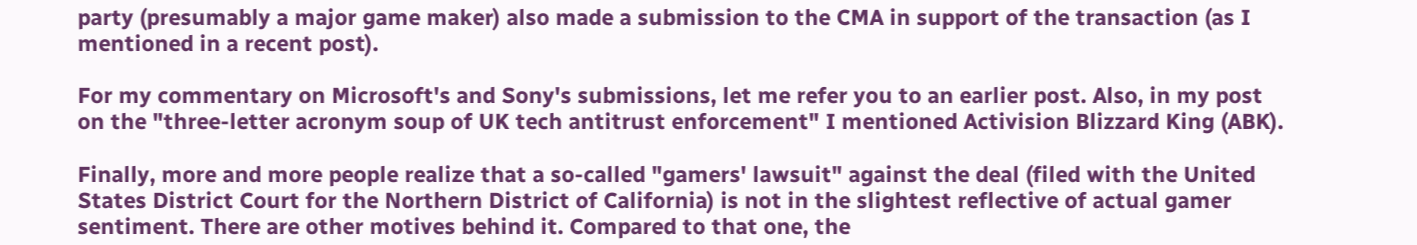party (presumably a major game maker) also made a submission to the CMA in support of the transaction (as I mentioned in a recent post).

For my commentary on Microsoft's and Sony's submissions, let me refer you to an earlier post. Also, in my post on the "three-letter acronym soup of UK tech antitrust enforcement" I mentioned Activision Blizzard King (ABK).

Finally, more and more people realize that a so-called "gamers' lawsuit" against the deal (filed with the United States District Court for the Northern District of California) is not in the slightest reflective of actual gamer sentiment. There are other motives behind it. Compared to that one, the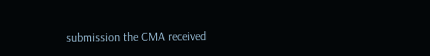submission the CMA received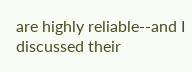are highly reliable--and I discussed their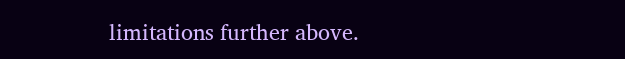limitations further above.